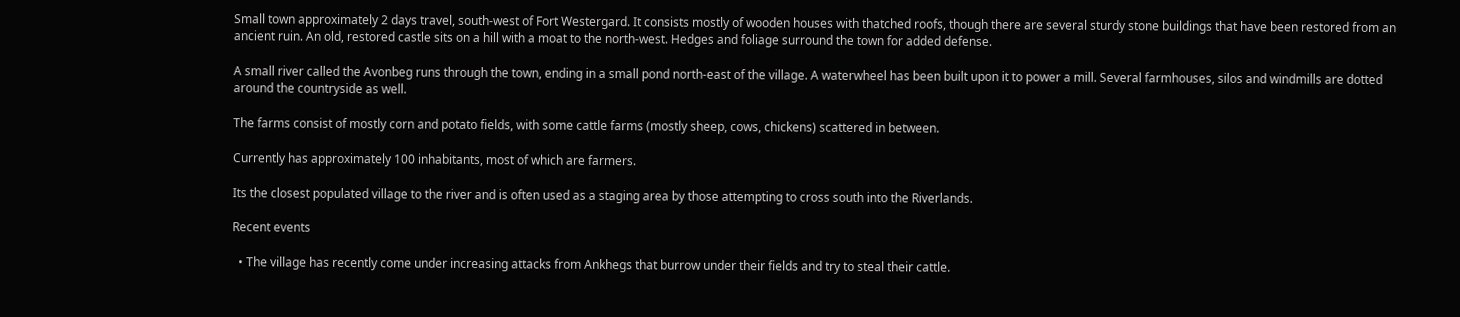Small town approximately 2 days travel, south-west of Fort Westergard. It consists mostly of wooden houses with thatched roofs, though there are several sturdy stone buildings that have been restored from an ancient ruin. An old, restored castle sits on a hill with a moat to the north-west. Hedges and foliage surround the town for added defense.

A small river called the Avonbeg runs through the town, ending in a small pond north-east of the village. A waterwheel has been built upon it to power a mill. Several farmhouses, silos and windmills are dotted around the countryside as well.

The farms consist of mostly corn and potato fields, with some cattle farms (mostly sheep, cows, chickens) scattered in between.

Currently has approximately 100 inhabitants, most of which are farmers.

Its the closest populated village to the river and is often used as a staging area by those attempting to cross south into the Riverlands.

Recent events

  • The village has recently come under increasing attacks from Ankhegs that burrow under their fields and try to steal their cattle.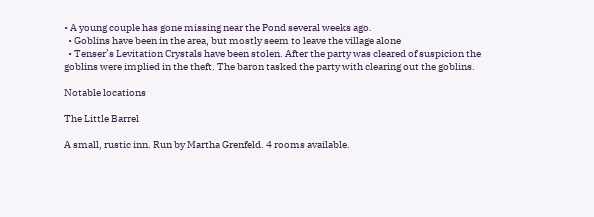• A young couple has gone missing near the Pond several weeks ago.
  • Goblins have been in the area, but mostly seem to leave the village alone
  • Tenser’s Levitation Crystals have been stolen. After the party was cleared of suspicion the goblins were implied in the theft. The baron tasked the party with clearing out the goblins.

Notable locations

The Little Barrel

A small, rustic inn. Run by Martha Grenfeld. 4 rooms available.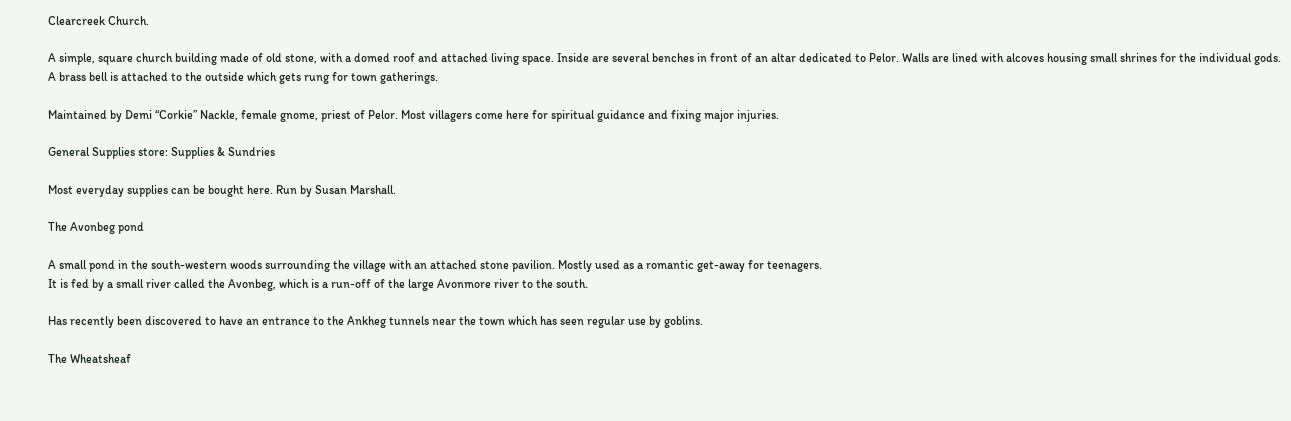Clearcreek Church.

A simple, square church building made of old stone, with a domed roof and attached living space. Inside are several benches in front of an altar dedicated to Pelor. Walls are lined with alcoves housing small shrines for the individual gods.
A brass bell is attached to the outside which gets rung for town gatherings.

Maintained by Demi “Corkie” Nackle, female gnome, priest of Pelor. Most villagers come here for spiritual guidance and fixing major injuries.

General Supplies store: Supplies & Sundries

Most everyday supplies can be bought here. Run by Susan Marshall.

The Avonbeg pond

A small pond in the south-western woods surrounding the village with an attached stone pavilion. Mostly used as a romantic get-away for teenagers.
It is fed by a small river called the Avonbeg, which is a run-off of the large Avonmore river to the south.

Has recently been discovered to have an entrance to the Ankheg tunnels near the town which has seen regular use by goblins.

The Wheatsheaf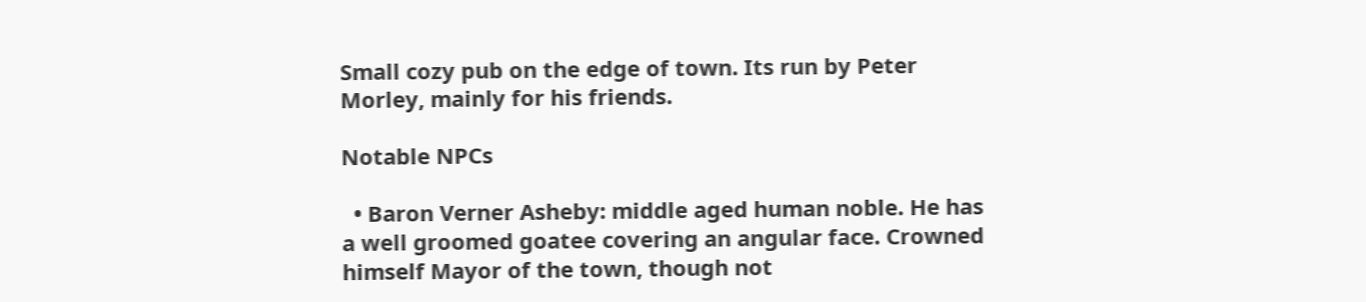Small cozy pub on the edge of town. Its run by Peter Morley, mainly for his friends.

Notable NPCs

  • Baron Verner Asheby: middle aged human noble. He has a well groomed goatee covering an angular face. Crowned himself Mayor of the town, though not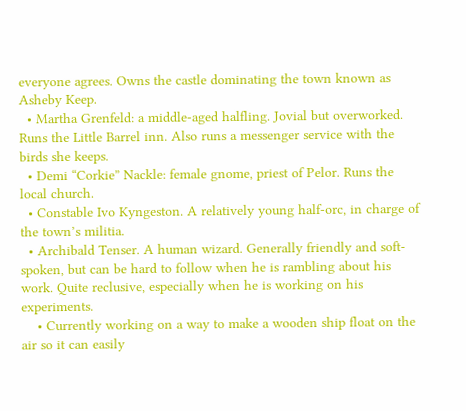everyone agrees. Owns the castle dominating the town known as Asheby Keep.
  • Martha Grenfeld: a middle-aged halfling. Jovial but overworked. Runs the Little Barrel inn. Also runs a messenger service with the birds she keeps.
  • Demi “Corkie” Nackle: female gnome, priest of Pelor. Runs the local church.
  • Constable Ivo Kyngeston. A relatively young half-orc, in charge of the town’s militia.
  • Archibald Tenser. A human wizard. Generally friendly and soft-spoken, but can be hard to follow when he is rambling about his work. Quite reclusive, especially when he is working on his experiments.
    • Currently working on a way to make a wooden ship float on the air so it can easily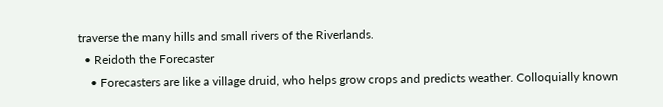traverse the many hills and small rivers of the Riverlands.
  • Reidoth the Forecaster
    • Forecasters are like a village druid, who helps grow crops and predicts weather. Colloquially known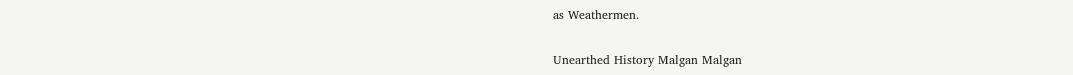as Weathermen.


Unearthed History Malgan Malgan